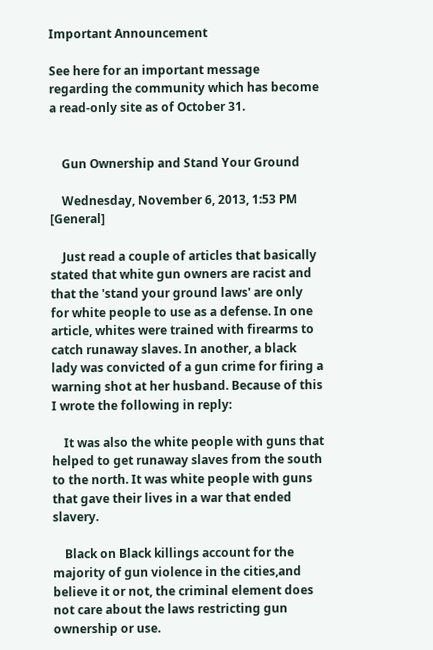Important Announcement

See here for an important message regarding the community which has become a read-only site as of October 31.


    Gun Ownership and Stand Your Ground

    Wednesday, November 6, 2013, 1:53 PM [General]

    Just read a couple of articles that basically stated that white gun owners are racist and that the 'stand your ground laws' are only for white people to use as a defense. In one article, whites were trained with firearms to catch runaway slaves. In another, a black lady was convicted of a gun crime for firing a warning shot at her husband. Because of this I wrote the following in reply:

    It was also the white people with guns that helped to get runaway slaves from the south to the north. It was white people with guns that gave their lives in a war that ended slavery.

    Black on Black killings account for the majority of gun violence in the cities,and believe it or not, the criminal element does not care about the laws restricting gun ownership or use.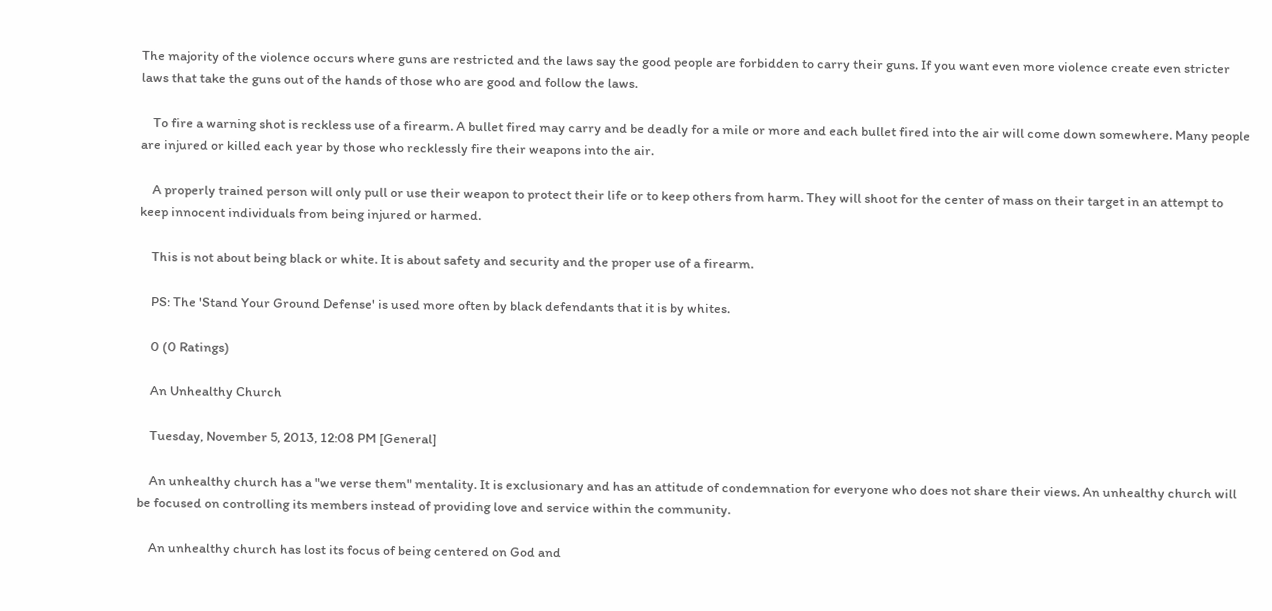The majority of the violence occurs where guns are restricted and the laws say the good people are forbidden to carry their guns. If you want even more violence create even stricter laws that take the guns out of the hands of those who are good and follow the laws.

    To fire a warning shot is reckless use of a firearm. A bullet fired may carry and be deadly for a mile or more and each bullet fired into the air will come down somewhere. Many people are injured or killed each year by those who recklessly fire their weapons into the air.

    A properly trained person will only pull or use their weapon to protect their life or to keep others from harm. They will shoot for the center of mass on their target in an attempt to keep innocent individuals from being injured or harmed.

    This is not about being black or white. It is about safety and security and the proper use of a firearm.

    PS: The 'Stand Your Ground Defense' is used more often by black defendants that it is by whites.

    0 (0 Ratings)

    An Unhealthy Church

    Tuesday, November 5, 2013, 12:08 PM [General]

    An unhealthy church has a "we verse them" mentality. It is exclusionary and has an attitude of condemnation for everyone who does not share their views. An unhealthy church will be focused on controlling its members instead of providing love and service within the community.

    An unhealthy church has lost its focus of being centered on God and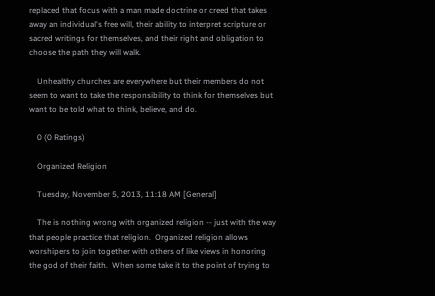replaced that focus with a man made doctrine or creed that takes away an individual's free will, their ability to interpret scripture or sacred writings for themselves, and their right and obligation to choose the path they will walk.

    Unhealthy churches are everywhere but their members do not seem to want to take the responsibility to think for themselves but want to be told what to think, believe, and do.

    0 (0 Ratings)

    Organized Religion

    Tuesday, November 5, 2013, 11:18 AM [General]

    The is nothing wrong with organized religion -- just with the way that people practice that religion.  Organized religion allows worshipers to join together with others of like views in honoring the god of their faith.  When some take it to the point of trying to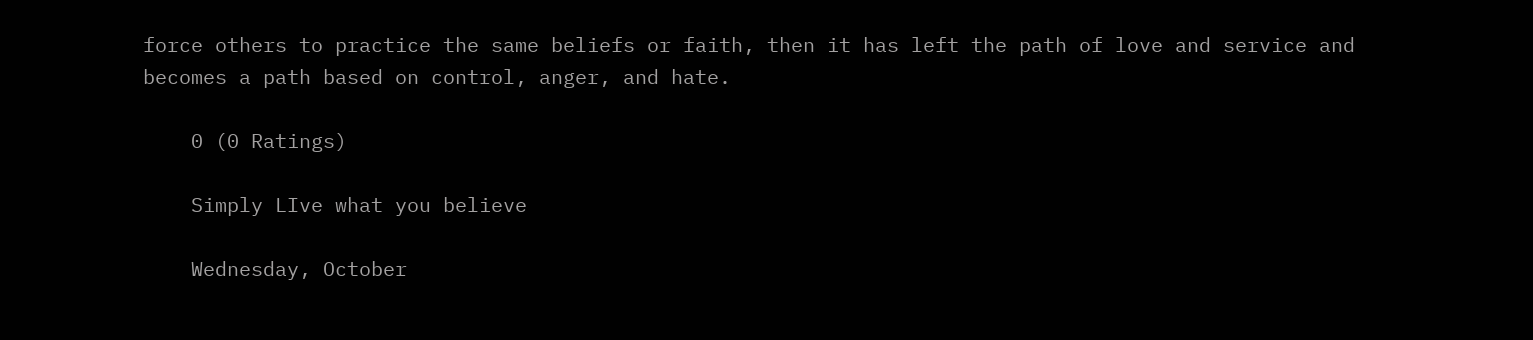force others to practice the same beliefs or faith, then it has left the path of love and service and becomes a path based on control, anger, and hate.

    0 (0 Ratings)

    Simply LIve what you believe

    Wednesday, October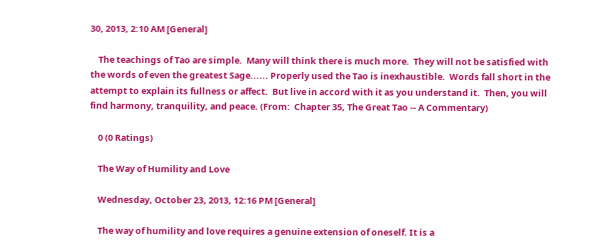30, 2013, 2:10 AM [General]

    The teachings of Tao are simple.  Many will think there is much more.  They will not be satisfied with the words of even the greatest Sage...... Properly used the Tao is inexhaustible.  Words fall short in the attempt to explain its fullness or affect.  But live in accord with it as you understand it.  Then, you will find harmony, tranquility, and peace. (From:  Chapter 35, The Great Tao -- A Commentary)

    0 (0 Ratings)

    The Way of Humility and Love

    Wednesday, October 23, 2013, 12:16 PM [General]

    The way of humility and love requires a genuine extension of oneself. It is a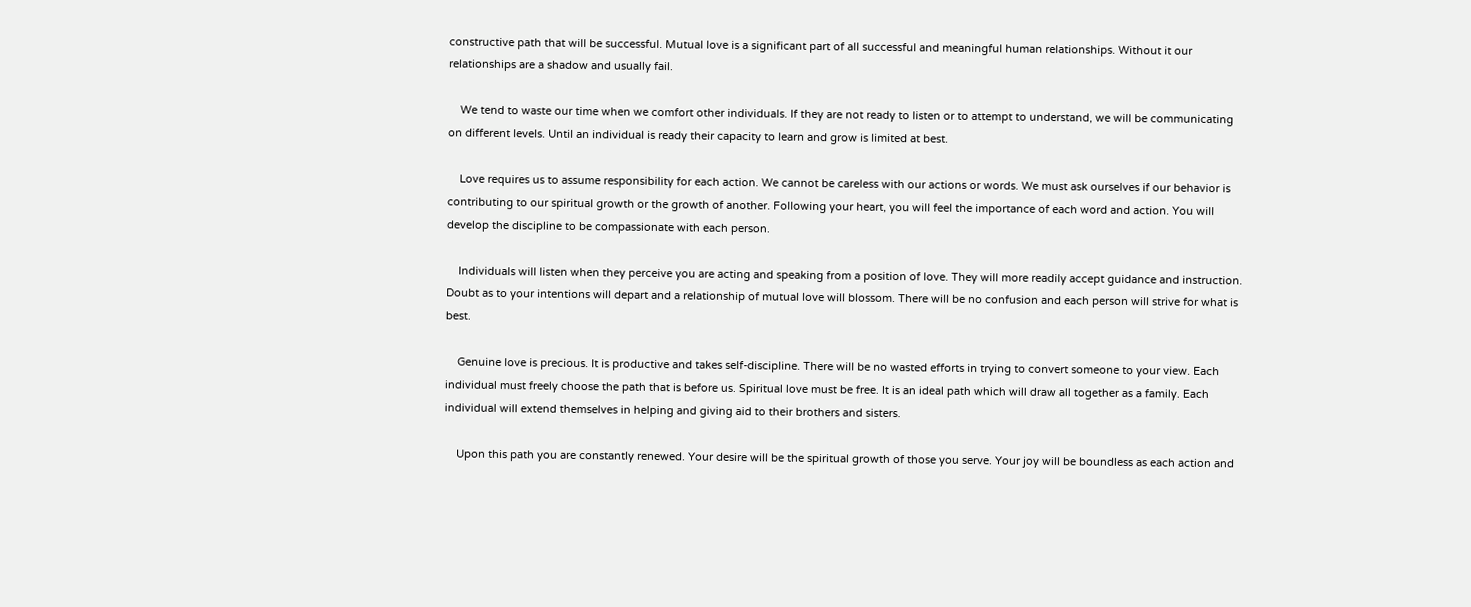constructive path that will be successful. Mutual love is a significant part of all successful and meaningful human relationships. Without it our relationships are a shadow and usually fail.

    We tend to waste our time when we comfort other individuals. If they are not ready to listen or to attempt to understand, we will be communicating on different levels. Until an individual is ready their capacity to learn and grow is limited at best.

    Love requires us to assume responsibility for each action. We cannot be careless with our actions or words. We must ask ourselves if our behavior is contributing to our spiritual growth or the growth of another. Following your heart, you will feel the importance of each word and action. You will develop the discipline to be compassionate with each person.

    Individuals will listen when they perceive you are acting and speaking from a position of love. They will more readily accept guidance and instruction. Doubt as to your intentions will depart and a relationship of mutual love will blossom. There will be no confusion and each person will strive for what is best.

    Genuine love is precious. It is productive and takes self-discipline. There will be no wasted efforts in trying to convert someone to your view. Each individual must freely choose the path that is before us. Spiritual love must be free. It is an ideal path which will draw all together as a family. Each individual will extend themselves in helping and giving aid to their brothers and sisters.

    Upon this path you are constantly renewed. Your desire will be the spiritual growth of those you serve. Your joy will be boundless as each action and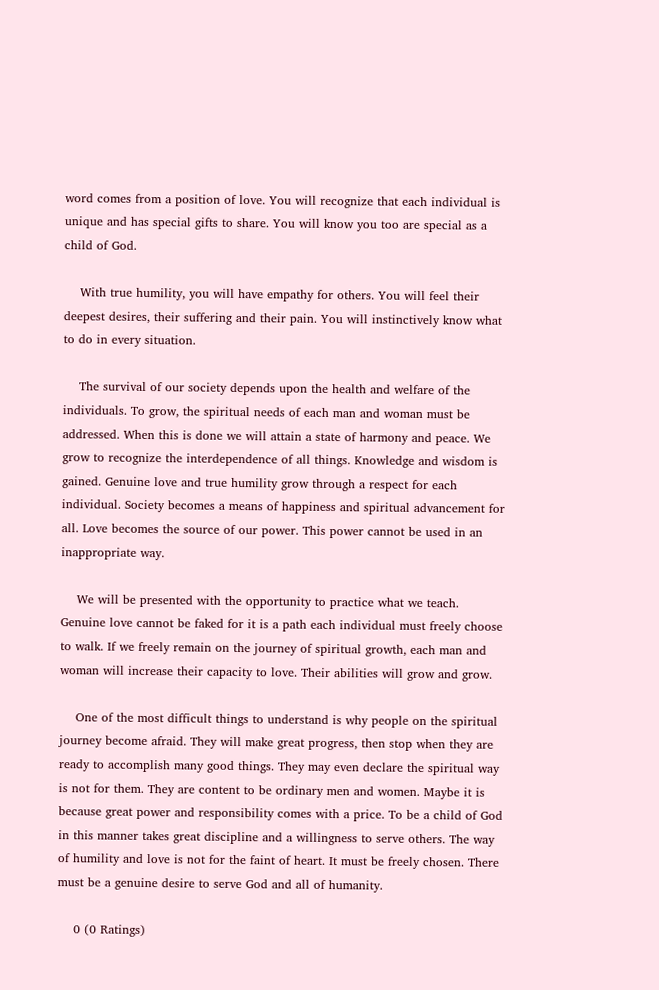word comes from a position of love. You will recognize that each individual is unique and has special gifts to share. You will know you too are special as a child of God.

    With true humility, you will have empathy for others. You will feel their deepest desires, their suffering and their pain. You will instinctively know what to do in every situation.

    The survival of our society depends upon the health and welfare of the individuals. To grow, the spiritual needs of each man and woman must be addressed. When this is done we will attain a state of harmony and peace. We grow to recognize the interdependence of all things. Knowledge and wisdom is gained. Genuine love and true humility grow through a respect for each individual. Society becomes a means of happiness and spiritual advancement for all. Love becomes the source of our power. This power cannot be used in an inappropriate way.

    We will be presented with the opportunity to practice what we teach. Genuine love cannot be faked for it is a path each individual must freely choose to walk. If we freely remain on the journey of spiritual growth, each man and woman will increase their capacity to love. Their abilities will grow and grow.

    One of the most difficult things to understand is why people on the spiritual journey become afraid. They will make great progress, then stop when they are ready to accomplish many good things. They may even declare the spiritual way is not for them. They are content to be ordinary men and women. Maybe it is because great power and responsibility comes with a price. To be a child of God in this manner takes great discipline and a willingness to serve others. The way of humility and love is not for the faint of heart. It must be freely chosen. There must be a genuine desire to serve God and all of humanity.

    0 (0 Ratings)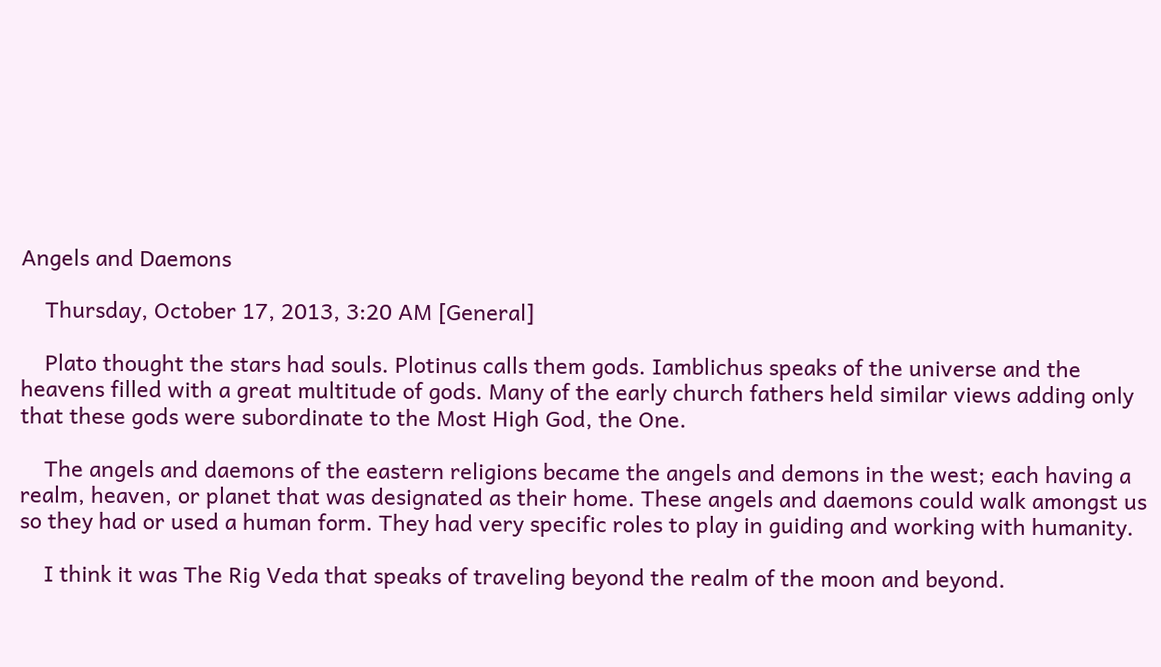Angels and Daemons

    Thursday, October 17, 2013, 3:20 AM [General]

    Plato thought the stars had souls. Plotinus calls them gods. Iamblichus speaks of the universe and the heavens filled with a great multitude of gods. Many of the early church fathers held similar views adding only that these gods were subordinate to the Most High God, the One.

    The angels and daemons of the eastern religions became the angels and demons in the west; each having a realm, heaven, or planet that was designated as their home. These angels and daemons could walk amongst us so they had or used a human form. They had very specific roles to play in guiding and working with humanity.

    I think it was The Rig Veda that speaks of traveling beyond the realm of the moon and beyond.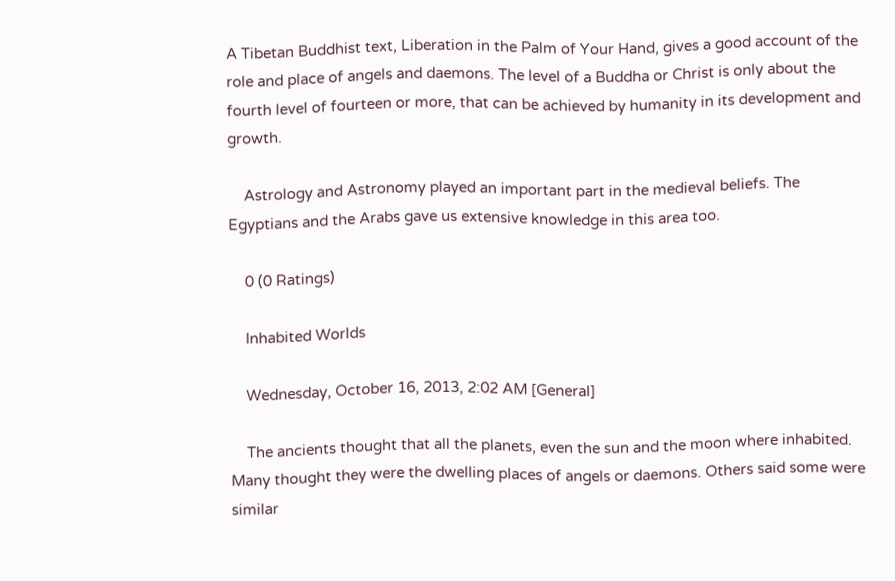A Tibetan Buddhist text, Liberation in the Palm of Your Hand, gives a good account of the role and place of angels and daemons. The level of a Buddha or Christ is only about the fourth level of fourteen or more, that can be achieved by humanity in its development and growth.

    Astrology and Astronomy played an important part in the medieval beliefs. The Egyptians and the Arabs gave us extensive knowledge in this area too.

    0 (0 Ratings)

    Inhabited Worlds

    Wednesday, October 16, 2013, 2:02 AM [General]

    The ancients thought that all the planets, even the sun and the moon where inhabited. Many thought they were the dwelling places of angels or daemons. Others said some were similar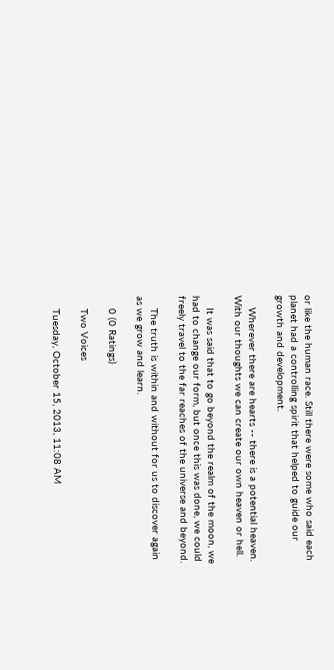or like the human race. Still there were some who said each planet had a controlling spirit that helped to guide our growth and development.

    Wherever there are hearts -- there is a potential heaven. With our thoughts we can create our own heaven or hell.

    It was said that to go beyond the realm of the moon, we had to change our form, but once this was done, we could freely travel to the far reaches of the universe and beyond.

    The truth is within and without for us to discover again as we grow and learn.

    0 (0 Ratings)

    Two Voices

    Tuesday, October 15, 2013, 11:08 AM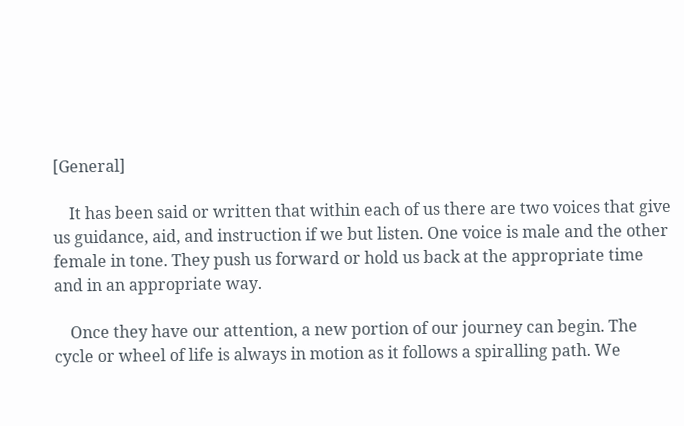[General]

    It has been said or written that within each of us there are two voices that give us guidance, aid, and instruction if we but listen. One voice is male and the other female in tone. They push us forward or hold us back at the appropriate time and in an appropriate way.

    Once they have our attention, a new portion of our journey can begin. The cycle or wheel of life is always in motion as it follows a spiralling path. We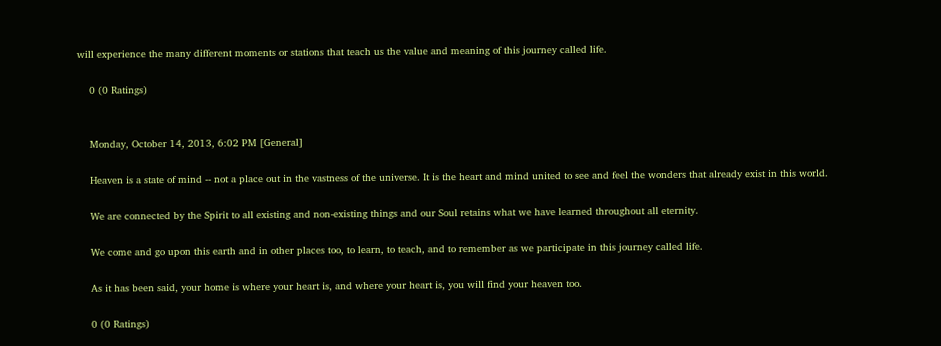will experience the many different moments or stations that teach us the value and meaning of this journey called life.

    0 (0 Ratings)


    Monday, October 14, 2013, 6:02 PM [General]

    Heaven is a state of mind -- not a place out in the vastness of the universe. It is the heart and mind united to see and feel the wonders that already exist in this world.

    We are connected by the Spirit to all existing and non-existing things and our Soul retains what we have learned throughout all eternity.

    We come and go upon this earth and in other places too, to learn, to teach, and to remember as we participate in this journey called life.

    As it has been said, your home is where your heart is, and where your heart is, you will find your heaven too.

    0 (0 Ratings)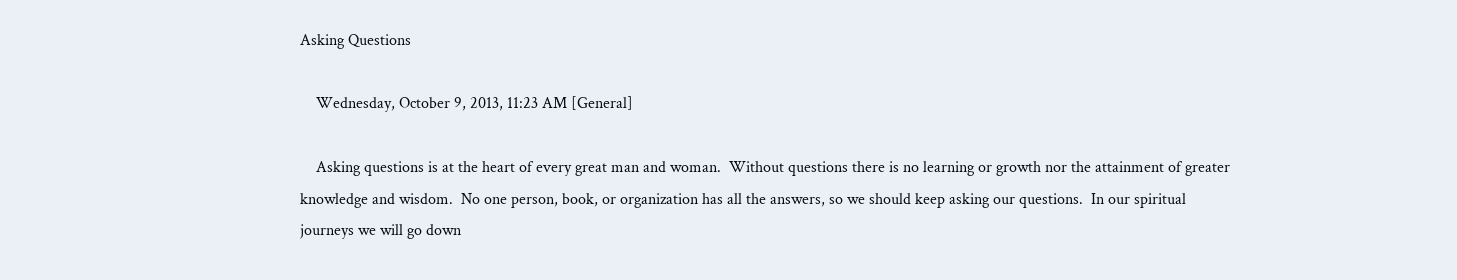Asking Questions

    Wednesday, October 9, 2013, 11:23 AM [General]

    Asking questions is at the heart of every great man and woman.  Without questions there is no learning or growth nor the attainment of greater knowledge and wisdom.  No one person, book, or organization has all the answers, so we should keep asking our questions.  In our spiritual journeys we will go down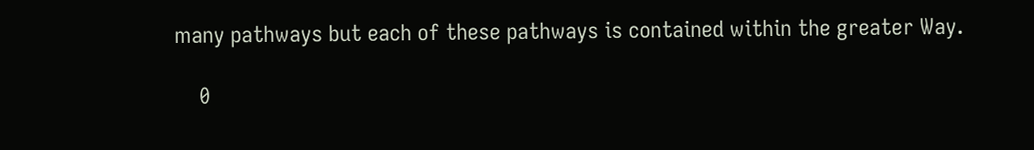many pathways but each of these pathways is contained within the greater Way.

    0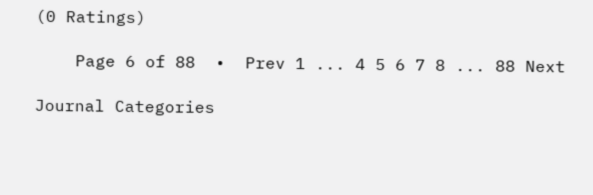(0 Ratings)

    Page 6 of 88  •  Prev 1 ... 4 5 6 7 8 ... 88 Next

Journal Categories